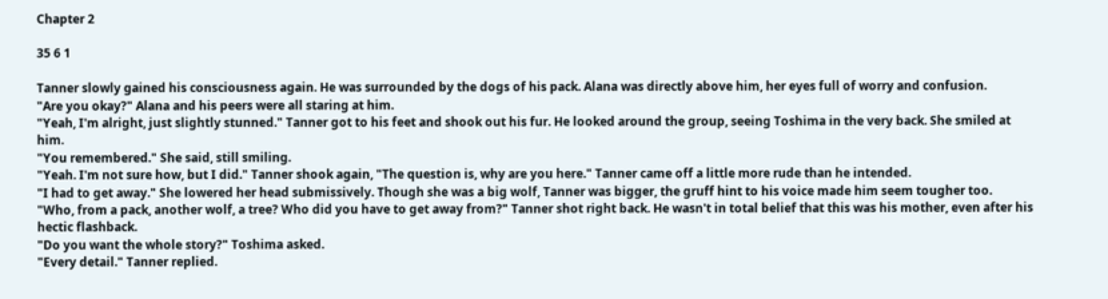Chapter 2

35 6 1

Tanner slowly gained his consciousness again. He was surrounded by the dogs of his pack. Alana was directly above him, her eyes full of worry and confusion.
"Are you okay?" Alana and his peers were all staring at him.
"Yeah, I'm alright, just slightly stunned." Tanner got to his feet and shook out his fur. He looked around the group, seeing Toshima in the very back. She smiled at him.
"You remembered." She said, still smiling.
"Yeah. I'm not sure how, but I did." Tanner shook again, "The question is, why are you here." Tanner came off a little more rude than he intended.
"I had to get away." She lowered her head submissively. Though she was a big wolf, Tanner was bigger, the gruff hint to his voice made him seem tougher too.
"Who, from a pack, another wolf, a tree? Who did you have to get away from?" Tanner shot right back. He wasn't in total belief that this was his mother, even after his hectic flashback.
"Do you want the whole story?" Toshima asked.
"Every detail." Tanner replied.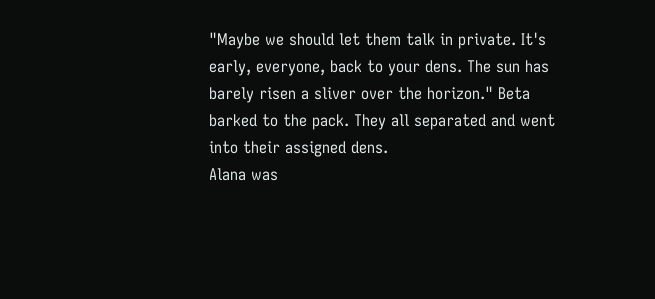"Maybe we should let them talk in private. It's early, everyone, back to your dens. The sun has barely risen a sliver over the horizon." Beta barked to the pack. They all separated and went into their assigned dens.
Alana was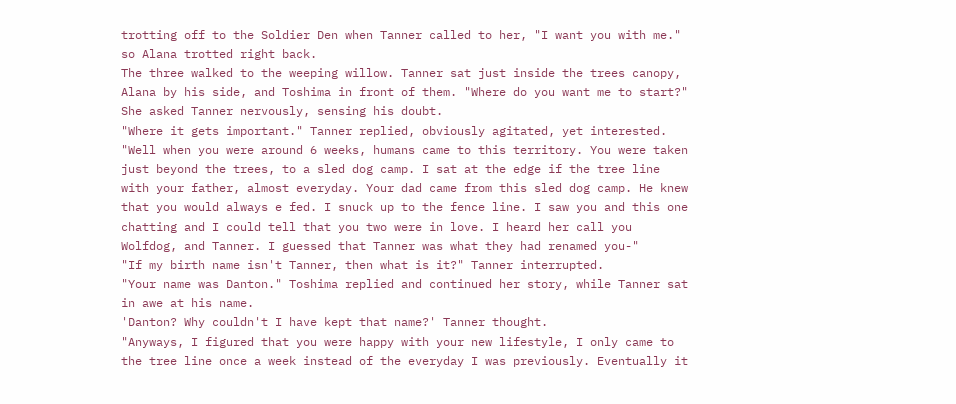trotting off to the Soldier Den when Tanner called to her, "I want you with me." so Alana trotted right back.
The three walked to the weeping willow. Tanner sat just inside the trees canopy, Alana by his side, and Toshima in front of them. "Where do you want me to start?" She asked Tanner nervously, sensing his doubt.
"Where it gets important." Tanner replied, obviously agitated, yet interested.
"Well when you were around 6 weeks, humans came to this territory. You were taken just beyond the trees, to a sled dog camp. I sat at the edge if the tree line with your father, almost everyday. Your dad came from this sled dog camp. He knew that you would always e fed. I snuck up to the fence line. I saw you and this one chatting and I could tell that you two were in love. I heard her call you Wolfdog, and Tanner. I guessed that Tanner was what they had renamed you-"
"If my birth name isn't Tanner, then what is it?" Tanner interrupted.
"Your name was Danton." Toshima replied and continued her story, while Tanner sat in awe at his name.
'Danton? Why couldn't I have kept that name?' Tanner thought.
"Anyways, I figured that you were happy with your new lifestyle, I only came to the tree line once a week instead of the everyday I was previously. Eventually it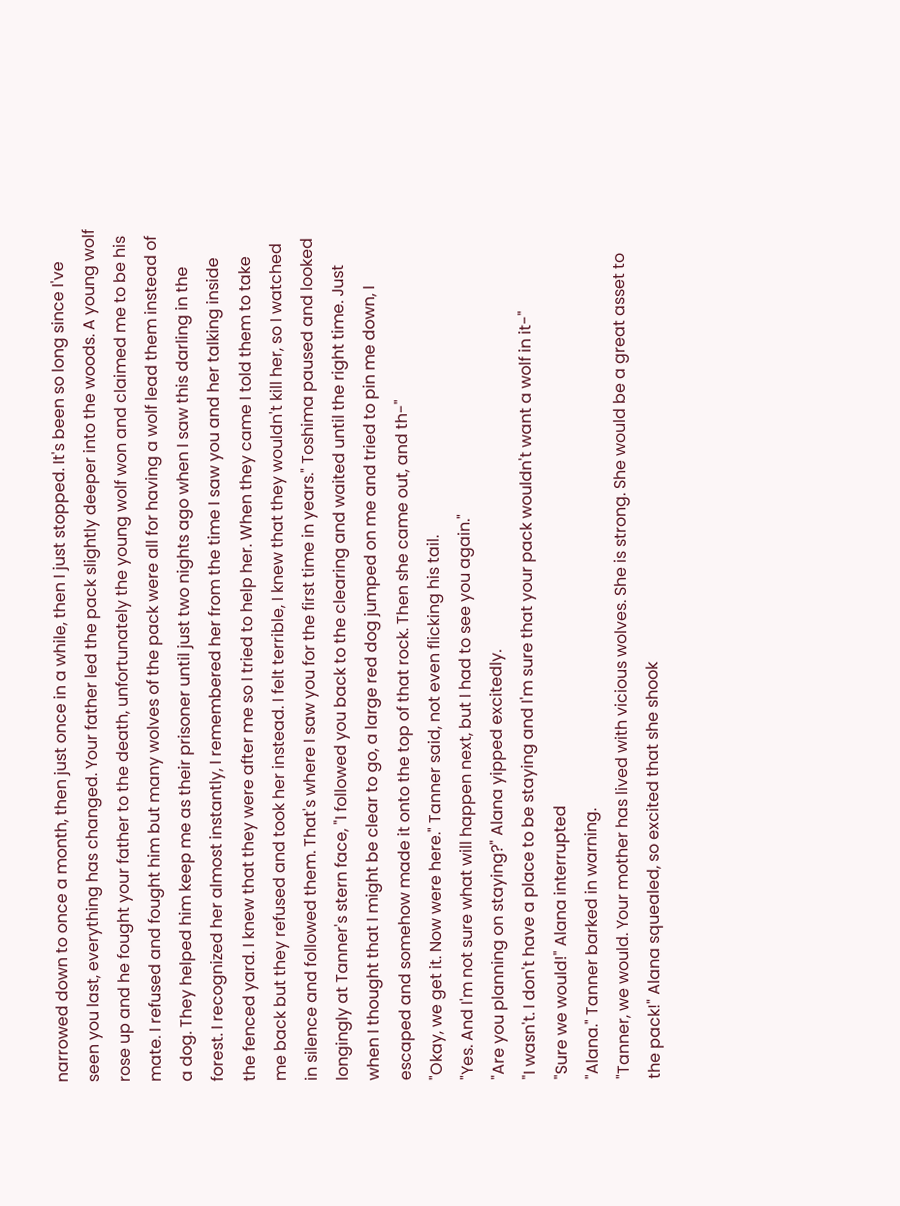narrowed down to once a month, then just once in a while, then I just stopped. It's been so long since I've seen you last, everything has changed. Your father led the pack slightly deeper into the woods. A young wolf rose up and he fought your father to the death, unfortunately the young wolf won and claimed me to be his mate. I refused and fought him but many wolves of the pack were all for having a wolf lead them instead of a dog. They helped him keep me as their prisoner until just two nights ago when I saw this darling in the forest. I recognized her almost instantly, I remembered her from the time I saw you and her talking inside the fenced yard. I knew that they were after me so I tried to help her. When they came I told them to take me back but they refused and took her instead. I felt terrible, I knew that they wouldn't kill her, so I watched in silence and followed them. That's where I saw you for the first time in years." Toshima paused and looked longingly at Tanner's stern face, "I followed you back to the clearing and waited until the right time. Just when I thought that I might be clear to go, a large red dog jumped on me and tried to pin me down, I escaped and somehow made it onto the top of that rock. Then she came out, and th-"
"Okay, we get it. Now were here." Tanner said, not even flicking his tail.
"Yes. And I'm not sure what will happen next, but I had to see you again."
"Are you planning on staying?" Alana yipped excitedly.
"I wasn't. I don't have a place to be staying and I'm sure that your pack wouldn't want a wolf in it-"
"Sure we would!" Alana interrupted
"Alana." Tanner barked in warning.
"Tanner, we would. Your mother has lived with vicious wolves. She is strong. She would be a great asset to the pack!" Alana squealed, so excited that she shook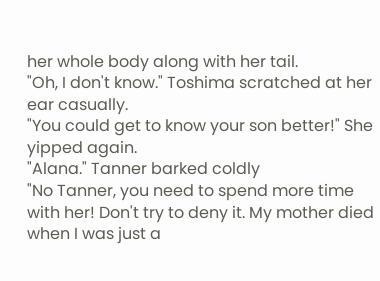her whole body along with her tail.
"Oh, I don't know." Toshima scratched at her ear casually.
"You could get to know your son better!" She yipped again.
"Alana." Tanner barked coldly
"No Tanner, you need to spend more time with her! Don't try to deny it. My mother died when I was just a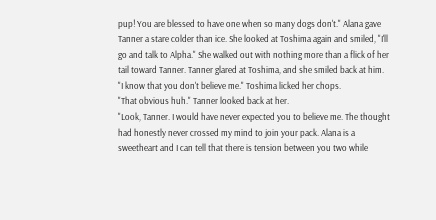pup! You are blessed to have one when so many dogs don't." Alana gave Tanner a stare colder than ice. She looked at Toshima again and smiled, "I'll go and talk to Alpha." She walked out with nothing more than a flick of her tail toward Tanner. Tanner glared at Toshima, and she smiled back at him.
"I know that you don't believe me." Toshima licked her chops.
"That obvious huh." Tanner looked back at her.
"Look, Tanner. I would have never expected you to believe me. The thought had honestly never crossed my mind to join your pack. Alana is a sweetheart and I can tell that there is tension between you two while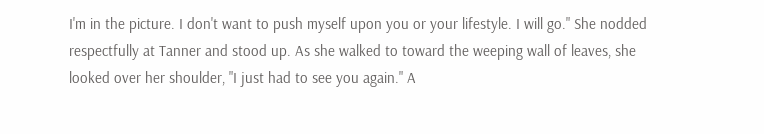I'm in the picture. I don't want to push myself upon you or your lifestyle. I will go." She nodded respectfully at Tanner and stood up. As she walked to toward the weeping wall of leaves, she looked over her shoulder, "I just had to see you again." A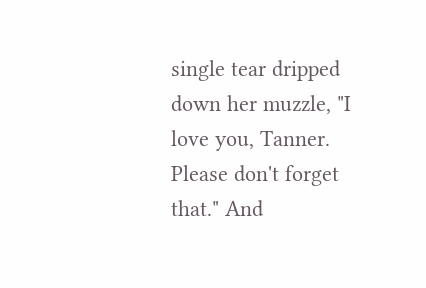single tear dripped down her muzzle, "I love you, Tanner. Please don't forget that." And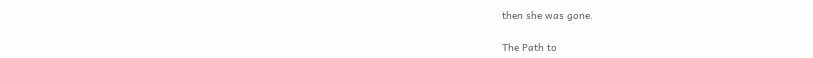then she was gone.

The Path to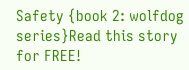Safety {book 2: wolfdog series}Read this story for FREE!